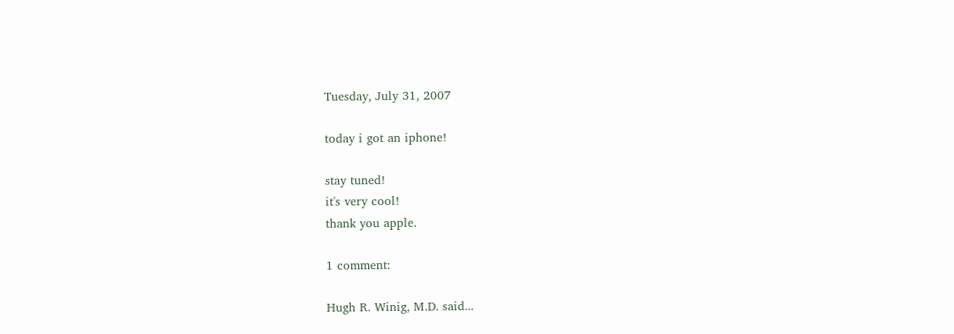Tuesday, July 31, 2007

today i got an iphone!

stay tuned!
it's very cool!
thank you apple.

1 comment:

Hugh R. Winig, M.D. said...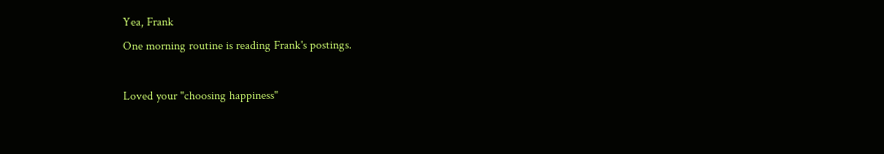Yea, Frank
One morning routine is reading Frank's postings.

Loved your "choosing happiness"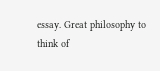essay. Great philosophy to think of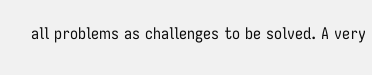all problems as challenges to be solved. A very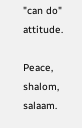"can do" attitude.

Peace, shalom, salaam.